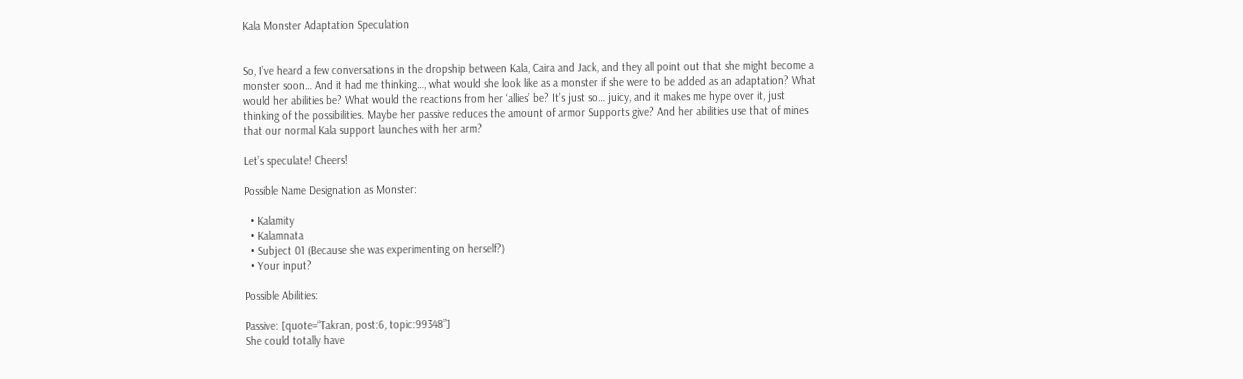Kala Monster Adaptation Speculation


So, I’ve heard a few conversations in the dropship between Kala, Caira and Jack, and they all point out that she might become a monster soon… And it had me thinking…, what would she look like as a monster if she were to be added as an adaptation? What would her abilities be? What would the reactions from her ‘allies’ be? It’s just so… juicy, and it makes me hype over it, just thinking of the possibilities. Maybe her passive reduces the amount of armor Supports give? And her abilities use that of mines that our normal Kala support launches with her arm?

Let’s speculate! Cheers!

Possible Name Designation as Monster:

  • Kalamity
  • Kalamnata
  • Subject 01 (Because she was experimenting on herself?)
  • Your input?

Possible Abilities:

Passive: [quote=“Takran, post:6, topic:99348”]
She could totally have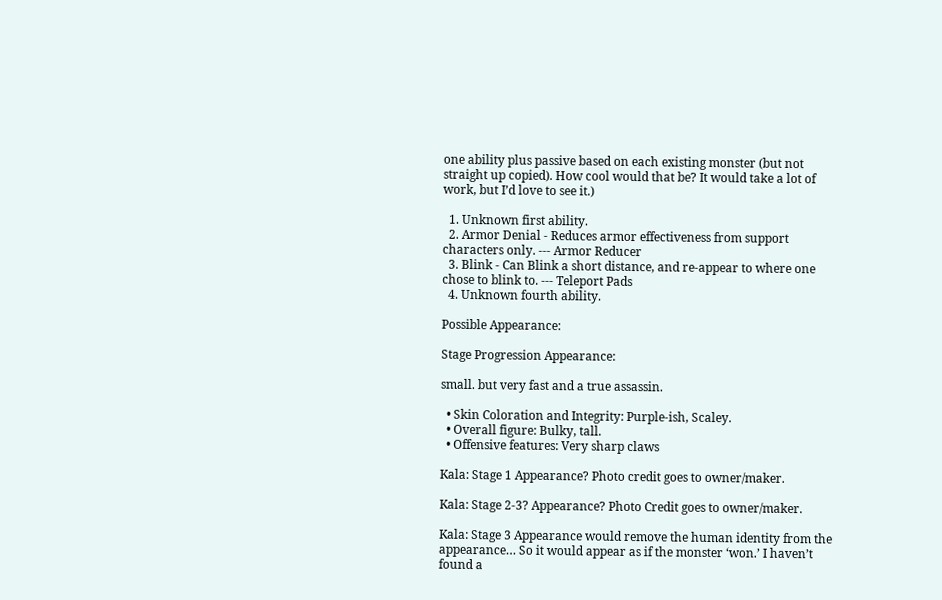one ability plus passive based on each existing monster (but not straight up copied). How cool would that be? It would take a lot of work, but I’d love to see it.)

  1. Unknown first ability.
  2. Armor Denial - Reduces armor effectiveness from support characters only. --- Armor Reducer
  3. Blink - Can Blink a short distance, and re-appear to where one chose to blink to. --- Teleport Pads
  4. Unknown fourth ability.

Possible Appearance:

Stage Progression Appearance:

small. but very fast and a true assassin.

  • Skin Coloration and Integrity: Purple-ish, Scaley.
  • Overall figure: Bulky, tall.
  • Offensive features: Very sharp claws

Kala: Stage 1 Appearance? Photo credit goes to owner/maker.

Kala: Stage 2-3? Appearance? Photo Credit goes to owner/maker.

Kala: Stage 3 Appearance would remove the human identity from the appearance… So it would appear as if the monster ‘won.’ I haven’t found a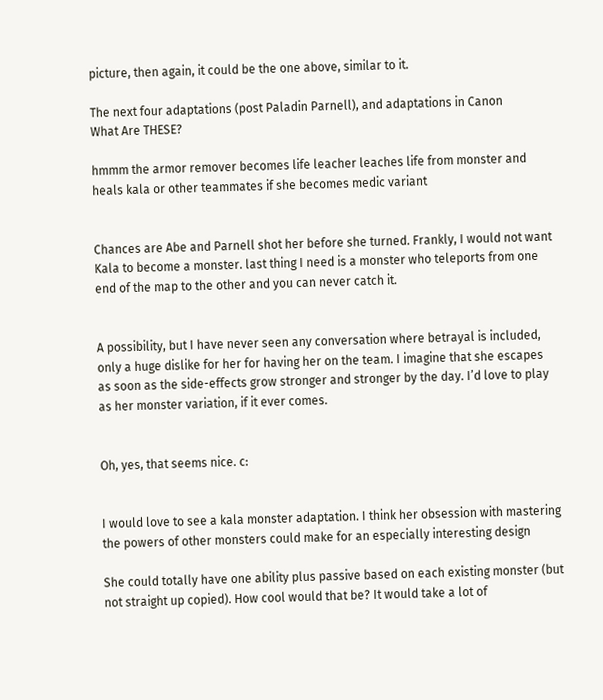picture, then again, it could be the one above, similar to it.

The next four adaptations (post Paladin Parnell), and adaptations in Canon
What Are THESE?

hmmm the armor remover becomes life leacher leaches life from monster and heals kala or other teammates if she becomes medic variant


Chances are Abe and Parnell shot her before she turned. Frankly, I would not want Kala to become a monster. last thing I need is a monster who teleports from one end of the map to the other and you can never catch it.


A possibility, but I have never seen any conversation where betrayal is included, only a huge dislike for her for having her on the team. I imagine that she escapes as soon as the side-effects grow stronger and stronger by the day. I’d love to play as her monster variation, if it ever comes.


Oh, yes, that seems nice. c:


I would love to see a kala monster adaptation. I think her obsession with mastering the powers of other monsters could make for an especially interesting design

She could totally have one ability plus passive based on each existing monster (but not straight up copied). How cool would that be? It would take a lot of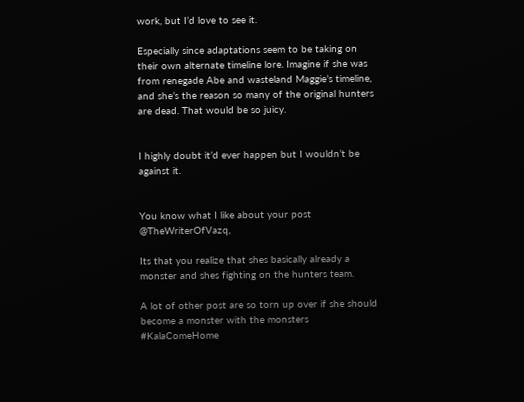work, but I’d love to see it.

Especially since adaptations seem to be taking on their own alternate timeline lore. Imagine if she was from renegade Abe and wasteland Maggie’s timeline, and she’s the reason so many of the original hunters are dead. That would be so juicy.


I highly doubt it’d ever happen but I wouldn’t be against it.


You know what I like about your post @TheWriterOfVazq,

Its that you realize that shes basically already a monster and shes fighting on the hunters team.

A lot of other post are so torn up over if she should become a monster with the monsters #KalaComeHome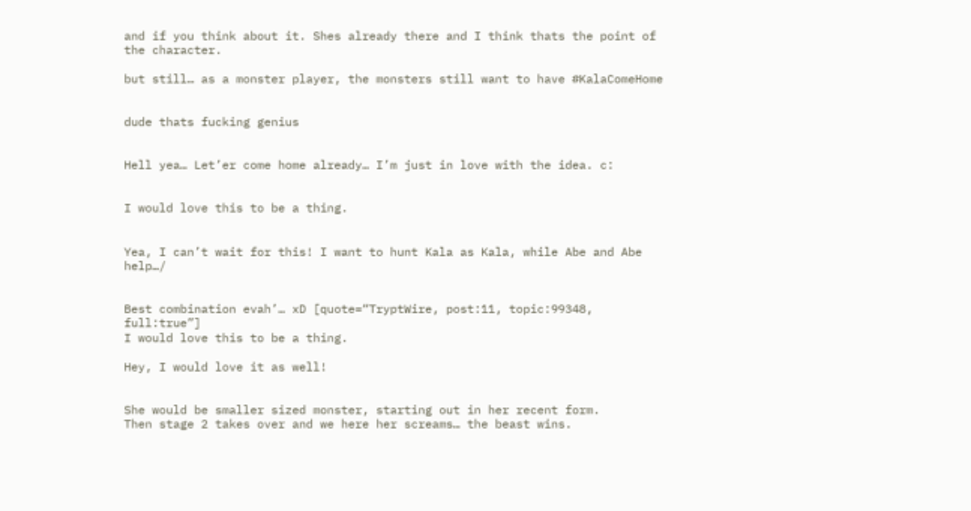and if you think about it. Shes already there and I think thats the point of the character.

but still… as a monster player, the monsters still want to have #KalaComeHome


dude thats fucking genius


Hell yea… Let’er come home already… I’m just in love with the idea. c:


I would love this to be a thing.


Yea, I can’t wait for this! I want to hunt Kala as Kala, while Abe and Abe help…/


Best combination evah’… xD [quote=“TryptWire, post:11, topic:99348, full:true”]
I would love this to be a thing.

Hey, I would love it as well!


She would be smaller sized monster, starting out in her recent form.
Then stage 2 takes over and we here her screams… the beast wins.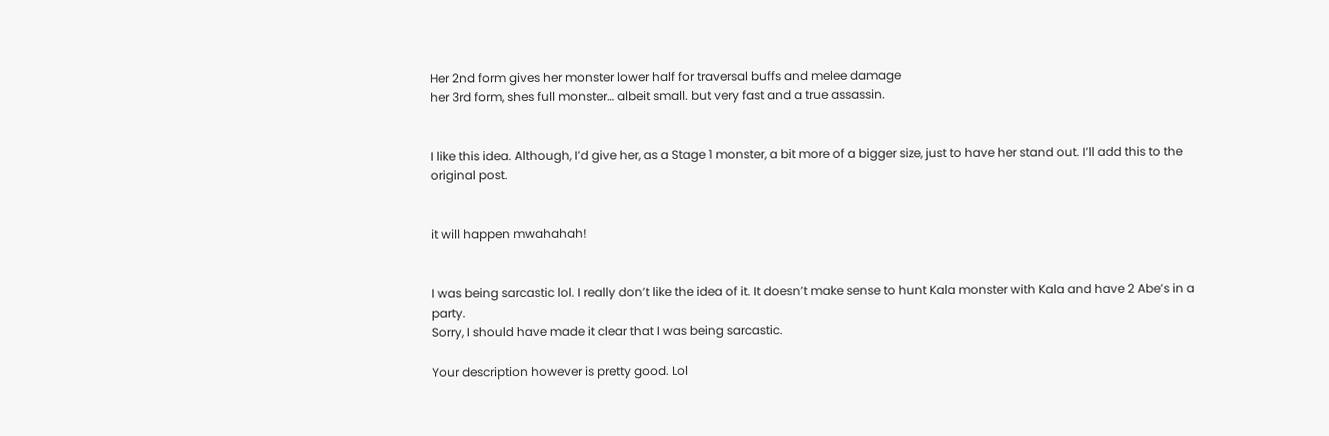Her 2nd form gives her monster lower half for traversal buffs and melee damage
her 3rd form, shes full monster… albeit small. but very fast and a true assassin.


I like this idea. Although, I’d give her, as a Stage 1 monster, a bit more of a bigger size, just to have her stand out. I’ll add this to the original post.


it will happen mwahahah!


I was being sarcastic lol. I really don’t like the idea of it. It doesn’t make sense to hunt Kala monster with Kala and have 2 Abe’s in a party.
Sorry, I should have made it clear that I was being sarcastic.

Your description however is pretty good. Lol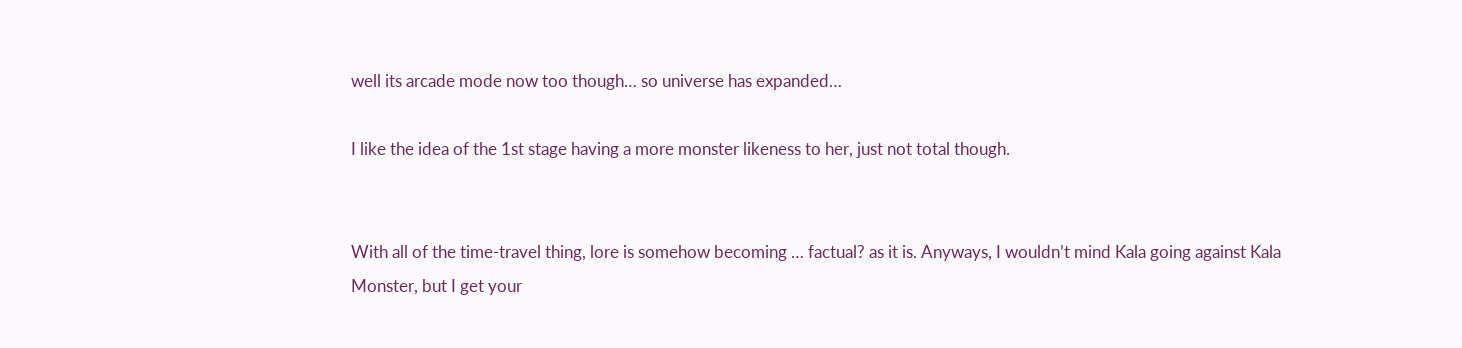well its arcade mode now too though… so universe has expanded…

I like the idea of the 1st stage having a more monster likeness to her, just not total though.


With all of the time-travel thing, lore is somehow becoming … factual? as it is. Anyways, I wouldn’t mind Kala going against Kala Monster, but I get your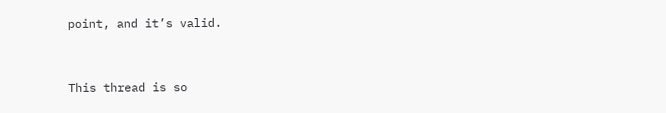point, and it’s valid.


This thread is so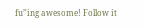fu’'ing awesome! Follow it